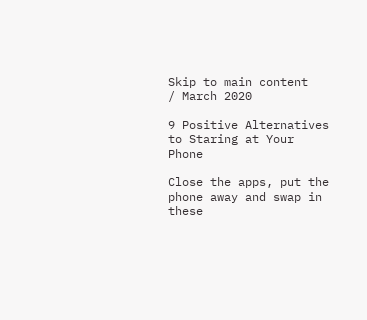Skip to main content
/ March 2020

9 Positive Alternatives to Staring at Your Phone

Close the apps, put the phone away and swap in these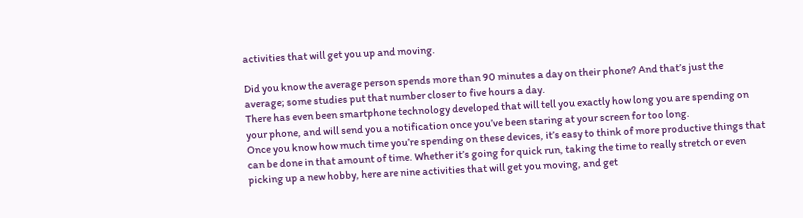activities that will get you up and moving.

Did you know the average person spends more than 90 minutes a day on their phone? And that’s just the average; some studies put that number closer to five hours a day.
There has even been smartphone technology developed that will tell you exactly how long you are spending on your phone, and will send you a notification once you’ve been staring at your screen for too long.
Once you know how much time you’re spending on these devices, it’s easy to think of more productive things that can be done in that amount of time. Whether it’s going for quick run, taking the time to really stretch or even picking up a new hobby, here are nine activities that will get you moving, and get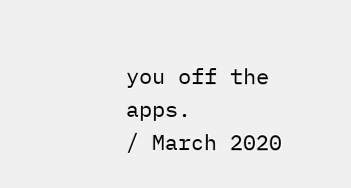you off the apps.
/ March 2020